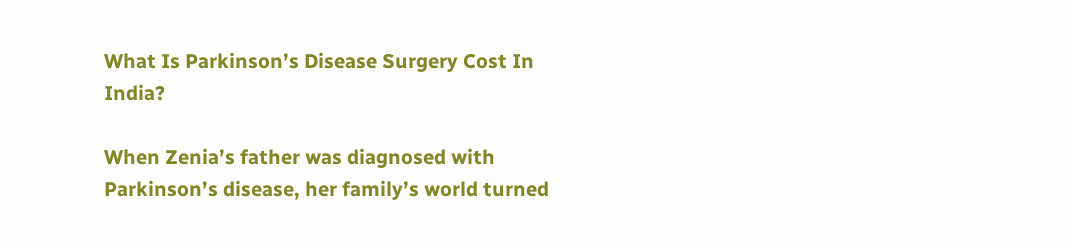What Is Parkinson’s Disease Surgery Cost In India?

When Zenia’s father was diagnosed with Parkinson’s disease, her family’s world turned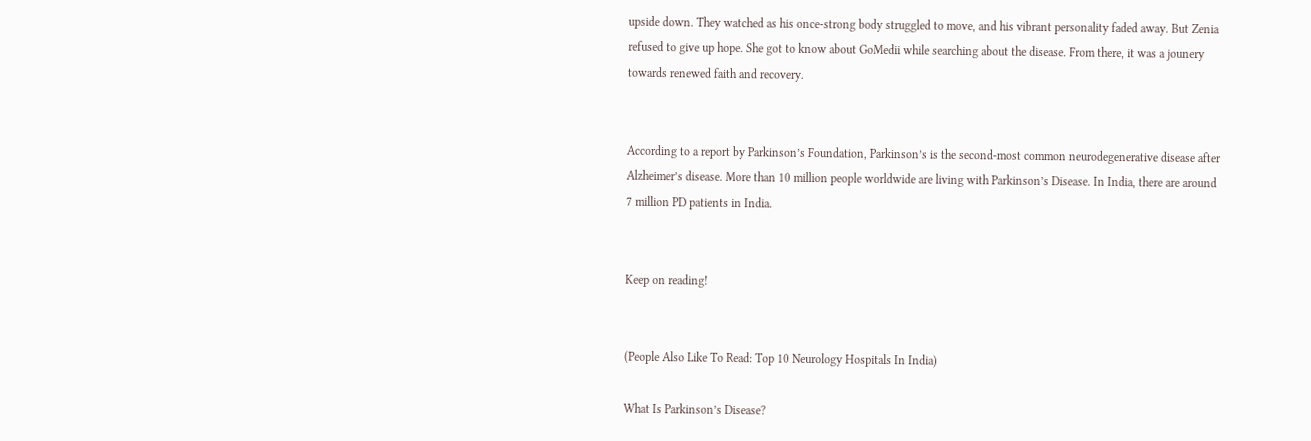upside down. They watched as his once-strong body struggled to move, and his vibrant personality faded away. But Zenia refused to give up hope. She got to know about GoMedii while searching about the disease. From there, it was a jounery towards renewed faith and recovery.


According to a report by Parkinson’s Foundation, Parkinson’s is the second-most common neurodegenerative disease after Alzheimer’s disease. More than 10 million people worldwide are living with Parkinson’s Disease. In India, there are around 7 million PD patients in India.


Keep on reading!


(People Also Like To Read: Top 10 Neurology Hospitals In India)

What Is Parkinson’s Disease?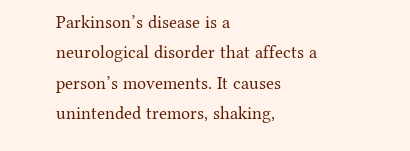Parkinson’s disease is a neurological disorder that affects a person’s movements. It causes unintended tremors, shaking,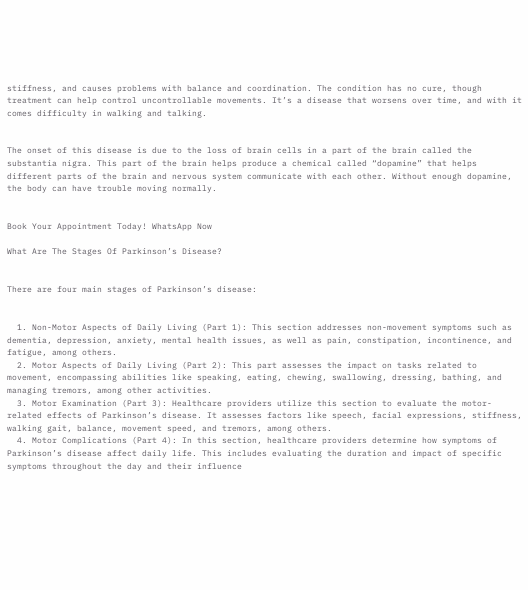stiffness, and causes problems with balance and coordination. The condition has no cure, though treatment can help control uncontrollable movements. It’s a disease that worsens over time, and with it comes difficulty in walking and talking.


The onset of this disease is due to the loss of brain cells in a part of the brain called the substantia nigra. This part of the brain helps produce a chemical called “dopamine” that helps different parts of the brain and nervous system communicate with each other. Without enough dopamine, the body can have trouble moving normally.


Book Your Appointment Today! WhatsApp Now

What Are The Stages Of Parkinson’s Disease?


There are four main stages of Parkinson’s disease:


  1. Non-Motor Aspects of Daily Living (Part 1): This section addresses non-movement symptoms such as dementia, depression, anxiety, mental health issues, as well as pain, constipation, incontinence, and fatigue, among others.
  2. Motor Aspects of Daily Living (Part 2): This part assesses the impact on tasks related to movement, encompassing abilities like speaking, eating, chewing, swallowing, dressing, bathing, and managing tremors, among other activities.
  3. Motor Examination (Part 3): Healthcare providers utilize this section to evaluate the motor-related effects of Parkinson’s disease. It assesses factors like speech, facial expressions, stiffness, walking gait, balance, movement speed, and tremors, among others.
  4. Motor Complications (Part 4): In this section, healthcare providers determine how symptoms of Parkinson’s disease affect daily life. This includes evaluating the duration and impact of specific symptoms throughout the day and their influence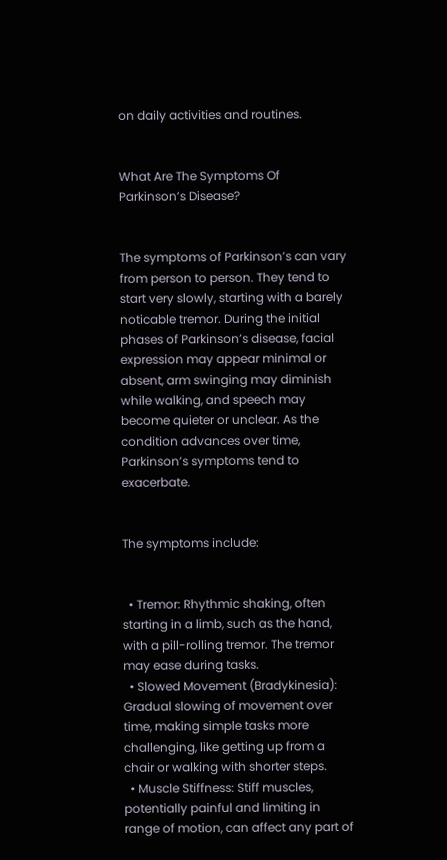on daily activities and routines.


What Are The Symptoms Of Parkinson’s Disease?


The symptoms of Parkinson’s can vary from person to person. They tend to start very slowly, starting with a barely noticable tremor. During the initial phases of Parkinson’s disease, facial expression may appear minimal or absent, arm swinging may diminish while walking, and speech may become quieter or unclear. As the condition advances over time, Parkinson’s symptoms tend to exacerbate.


The symptoms include:


  • Tremor: Rhythmic shaking, often starting in a limb, such as the hand, with a pill-rolling tremor. The tremor may ease during tasks.
  • Slowed Movement (Bradykinesia): Gradual slowing of movement over time, making simple tasks more challenging, like getting up from a chair or walking with shorter steps.
  • Muscle Stiffness: Stiff muscles, potentially painful and limiting in range of motion, can affect any part of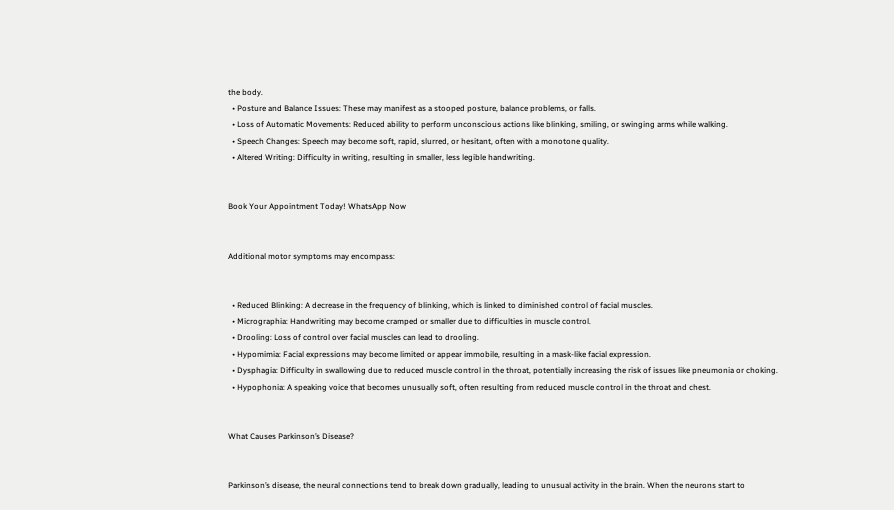the body.
  • Posture and Balance Issues: These may manifest as a stooped posture, balance problems, or falls.
  • Loss of Automatic Movements: Reduced ability to perform unconscious actions like blinking, smiling, or swinging arms while walking.
  • Speech Changes: Speech may become soft, rapid, slurred, or hesitant, often with a monotone quality.
  • Altered Writing: Difficulty in writing, resulting in smaller, less legible handwriting.


Book Your Appointment Today! WhatsApp Now


Additional motor symptoms may encompass:


  • Reduced Blinking: A decrease in the frequency of blinking, which is linked to diminished control of facial muscles.
  • Micrographia: Handwriting may become cramped or smaller due to difficulties in muscle control.
  • Drooling: Loss of control over facial muscles can lead to drooling.
  • Hypomimia: Facial expressions may become limited or appear immobile, resulting in a mask-like facial expression.
  • Dysphagia: Difficulty in swallowing due to reduced muscle control in the throat, potentially increasing the risk of issues like pneumonia or choking.
  • Hypophonia: A speaking voice that becomes unusually soft, often resulting from reduced muscle control in the throat and chest.


What Causes Parkinson’s Disease?


Parkinson’s disease, the neural connections tend to break down gradually, leading to unusual activity in the brain. When the neurons start to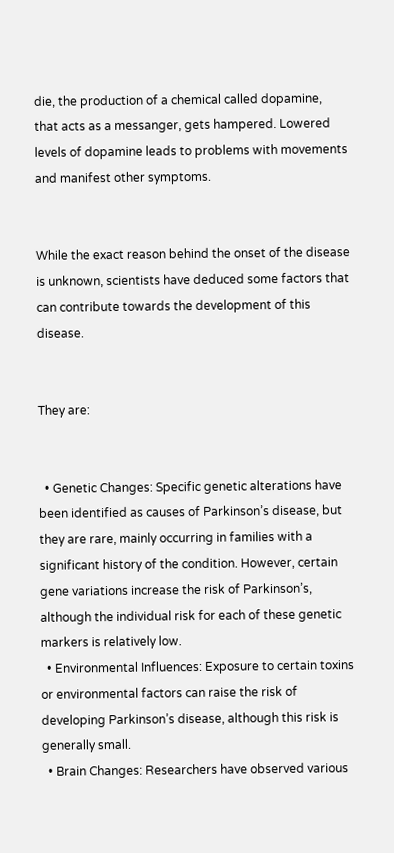die, the production of a chemical called dopamine, that acts as a messanger, gets hampered. Lowered levels of dopamine leads to problems with movements and manifest other symptoms.


While the exact reason behind the onset of the disease is unknown, scientists have deduced some factors that can contribute towards the development of this disease.


They are:


  • Genetic Changes: Specific genetic alterations have been identified as causes of Parkinson’s disease, but they are rare, mainly occurring in families with a significant history of the condition. However, certain gene variations increase the risk of Parkinson’s, although the individual risk for each of these genetic markers is relatively low.
  • Environmental Influences: Exposure to certain toxins or environmental factors can raise the risk of developing Parkinson’s disease, although this risk is generally small.
  • Brain Changes: Researchers have observed various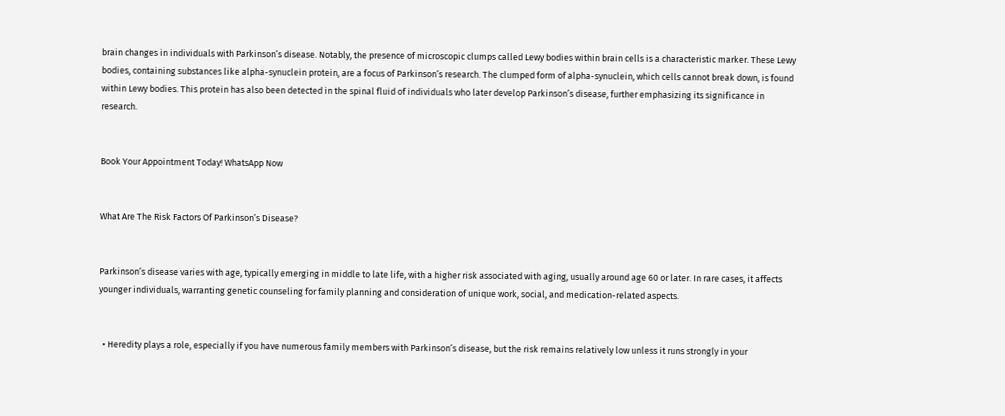brain changes in individuals with Parkinson’s disease. Notably, the presence of microscopic clumps called Lewy bodies within brain cells is a characteristic marker. These Lewy bodies, containing substances like alpha-synuclein protein, are a focus of Parkinson’s research. The clumped form of alpha-synuclein, which cells cannot break down, is found within Lewy bodies. This protein has also been detected in the spinal fluid of individuals who later develop Parkinson’s disease, further emphasizing its significance in research.


Book Your Appointment Today! WhatsApp Now


What Are The Risk Factors Of Parkinson’s Disease?


Parkinson’s disease varies with age, typically emerging in middle to late life, with a higher risk associated with aging, usually around age 60 or later. In rare cases, it affects younger individuals, warranting genetic counseling for family planning and consideration of unique work, social, and medication-related aspects.


  • Heredity plays a role, especially if you have numerous family members with Parkinson’s disease, but the risk remains relatively low unless it runs strongly in your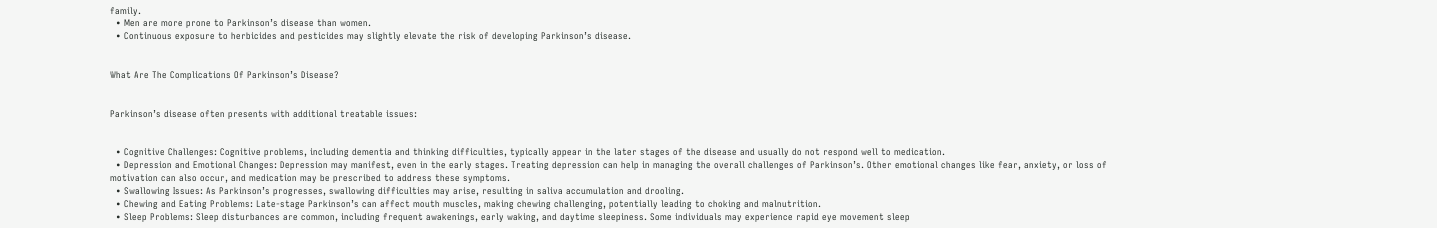family.
  • Men are more prone to Parkinson’s disease than women.
  • Continuous exposure to herbicides and pesticides may slightly elevate the risk of developing Parkinson’s disease.


What Are The Complications Of Parkinson’s Disease?


Parkinson’s disease often presents with additional treatable issues:


  • Cognitive Challenges: Cognitive problems, including dementia and thinking difficulties, typically appear in the later stages of the disease and usually do not respond well to medication.
  • Depression and Emotional Changes: Depression may manifest, even in the early stages. Treating depression can help in managing the overall challenges of Parkinson’s. Other emotional changes like fear, anxiety, or loss of motivation can also occur, and medication may be prescribed to address these symptoms.
  • Swallowing Issues: As Parkinson’s progresses, swallowing difficulties may arise, resulting in saliva accumulation and drooling.
  • Chewing and Eating Problems: Late-stage Parkinson’s can affect mouth muscles, making chewing challenging, potentially leading to choking and malnutrition.
  • Sleep Problems: Sleep disturbances are common, including frequent awakenings, early waking, and daytime sleepiness. Some individuals may experience rapid eye movement sleep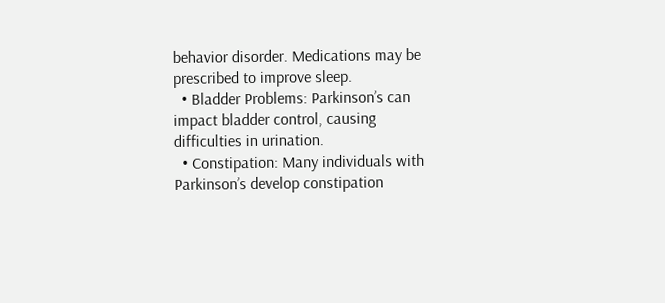behavior disorder. Medications may be prescribed to improve sleep.
  • Bladder Problems: Parkinson’s can impact bladder control, causing difficulties in urination.
  • Constipation: Many individuals with Parkinson’s develop constipation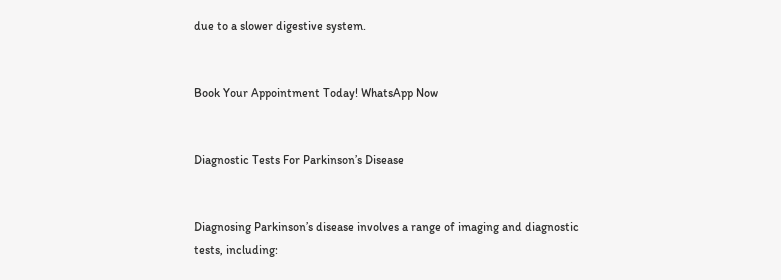due to a slower digestive system.


Book Your Appointment Today! WhatsApp Now


Diagnostic Tests For Parkinson’s Disease


Diagnosing Parkinson’s disease involves a range of imaging and diagnostic tests, including: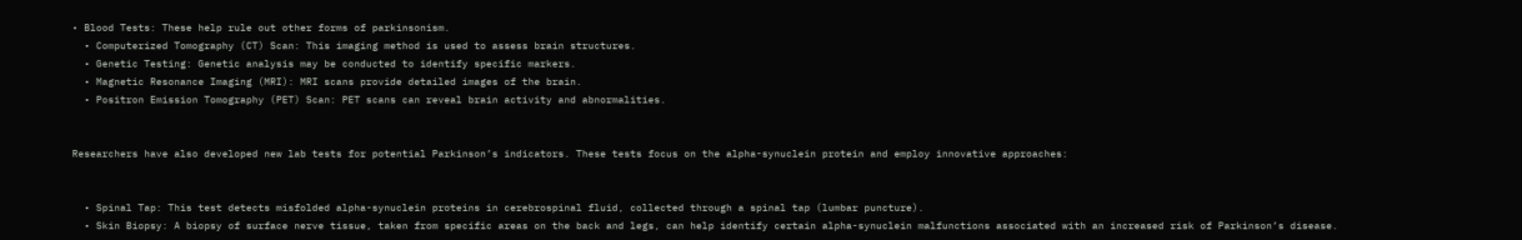• Blood Tests: These help rule out other forms of parkinsonism.
  • Computerized Tomography (CT) Scan: This imaging method is used to assess brain structures.
  • Genetic Testing: Genetic analysis may be conducted to identify specific markers.
  • Magnetic Resonance Imaging (MRI): MRI scans provide detailed images of the brain.
  • Positron Emission Tomography (PET) Scan: PET scans can reveal brain activity and abnormalities.


Researchers have also developed new lab tests for potential Parkinson’s indicators. These tests focus on the alpha-synuclein protein and employ innovative approaches:


  • Spinal Tap: This test detects misfolded alpha-synuclein proteins in cerebrospinal fluid, collected through a spinal tap (lumbar puncture).
  • Skin Biopsy: A biopsy of surface nerve tissue, taken from specific areas on the back and legs, can help identify certain alpha-synuclein malfunctions associated with an increased risk of Parkinson’s disease.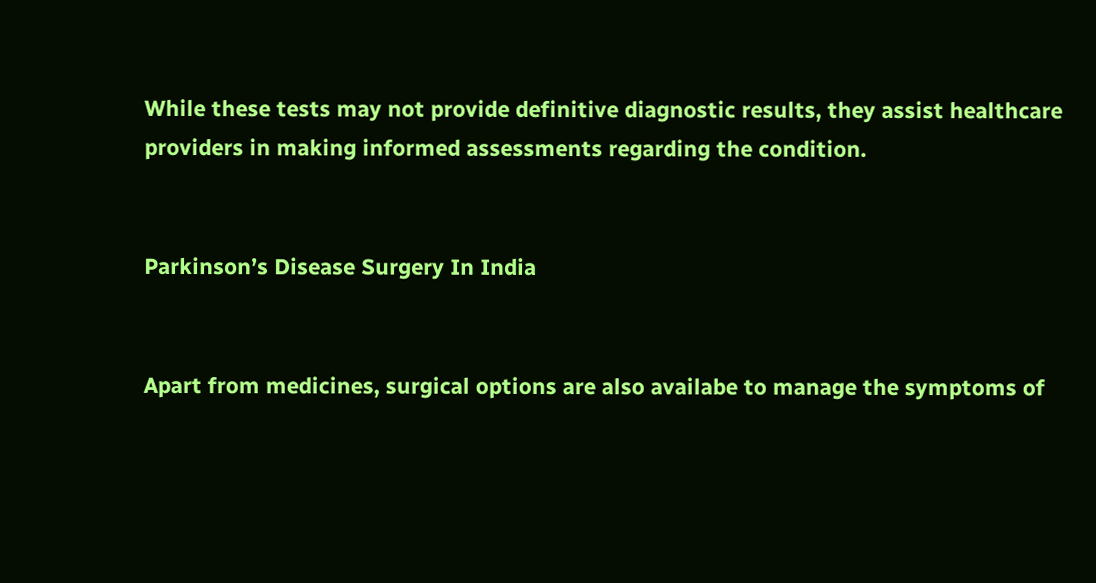While these tests may not provide definitive diagnostic results, they assist healthcare providers in making informed assessments regarding the condition.


Parkinson’s Disease Surgery In India


Apart from medicines, surgical options are also availabe to manage the symptoms of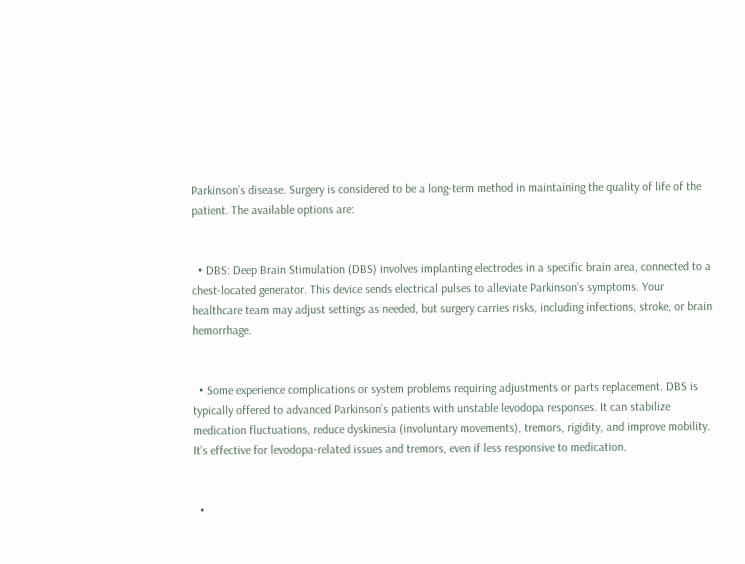Parkinson’s disease. Surgery is considered to be a long-term method in maintaining the quality of life of the patient. The available options are:


  • DBS: Deep Brain Stimulation (DBS) involves implanting electrodes in a specific brain area, connected to a chest-located generator. This device sends electrical pulses to alleviate Parkinson’s symptoms. Your healthcare team may adjust settings as needed, but surgery carries risks, including infections, stroke, or brain hemorrhage.


  • Some experience complications or system problems requiring adjustments or parts replacement. DBS is typically offered to advanced Parkinson’s patients with unstable levodopa responses. It can stabilize medication fluctuations, reduce dyskinesia (involuntary movements), tremors, rigidity, and improve mobility. It’s effective for levodopa-related issues and tremors, even if less responsive to medication.


  •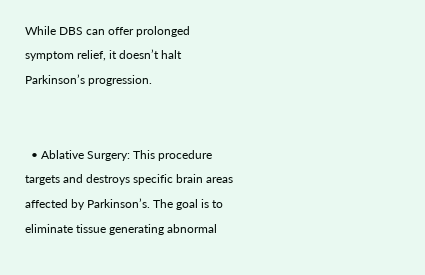While DBS can offer prolonged symptom relief, it doesn’t halt Parkinson’s progression.


  • Ablative Surgery: This procedure targets and destroys specific brain areas affected by Parkinson’s. The goal is to eliminate tissue generating abnormal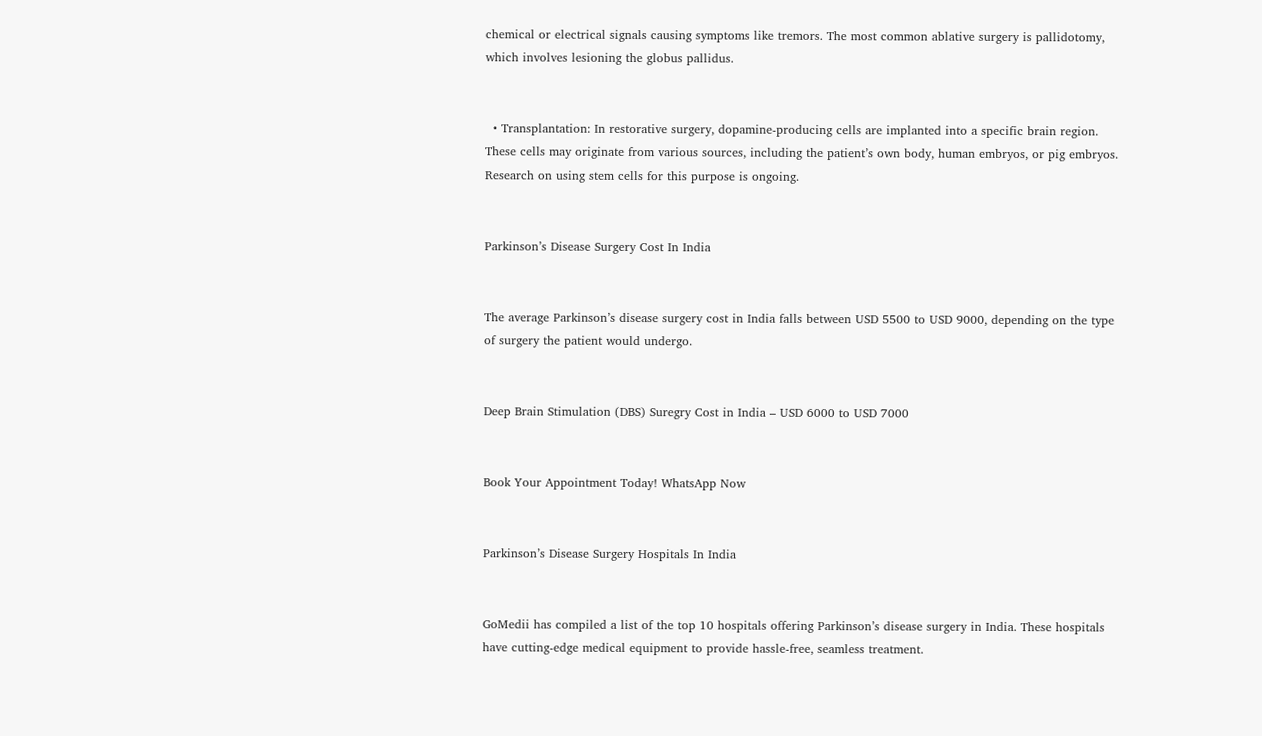chemical or electrical signals causing symptoms like tremors. The most common ablative surgery is pallidotomy, which involves lesioning the globus pallidus.


  • Transplantation: In restorative surgery, dopamine-producing cells are implanted into a specific brain region. These cells may originate from various sources, including the patient’s own body, human embryos, or pig embryos. Research on using stem cells for this purpose is ongoing.


Parkinson’s Disease Surgery Cost In India


The average Parkinson’s disease surgery cost in India falls between USD 5500 to USD 9000, depending on the type of surgery the patient would undergo.


Deep Brain Stimulation (DBS) Suregry Cost in India – USD 6000 to USD 7000


Book Your Appointment Today! WhatsApp Now


Parkinson’s Disease Surgery Hospitals In India


GoMedii has compiled a list of the top 10 hospitals offering Parkinson’s disease surgery in India. These hospitals have cutting-edge medical equipment to provide hassle-free, seamless treatment.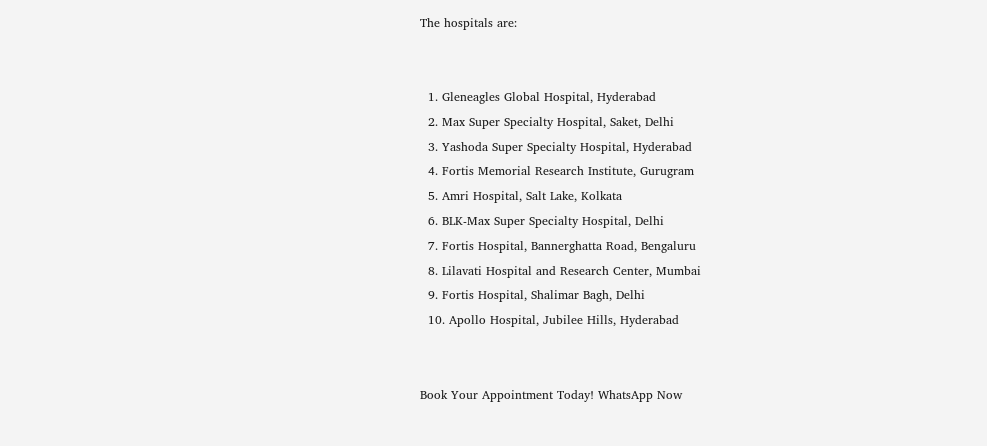The hospitals are:


  1. Gleneagles Global Hospital, Hyderabad
  2. Max Super Specialty Hospital, Saket, Delhi
  3. Yashoda Super Specialty Hospital, Hyderabad
  4. Fortis Memorial Research Institute, Gurugram
  5. Amri Hospital, Salt Lake, Kolkata
  6. BLK-Max Super Specialty Hospital, Delhi
  7. Fortis Hospital, Bannerghatta Road, Bengaluru
  8. Lilavati Hospital and Research Center, Mumbai
  9. Fortis Hospital, Shalimar Bagh, Delhi
  10. Apollo Hospital, Jubilee Hills, Hyderabad


Book Your Appointment Today! WhatsApp Now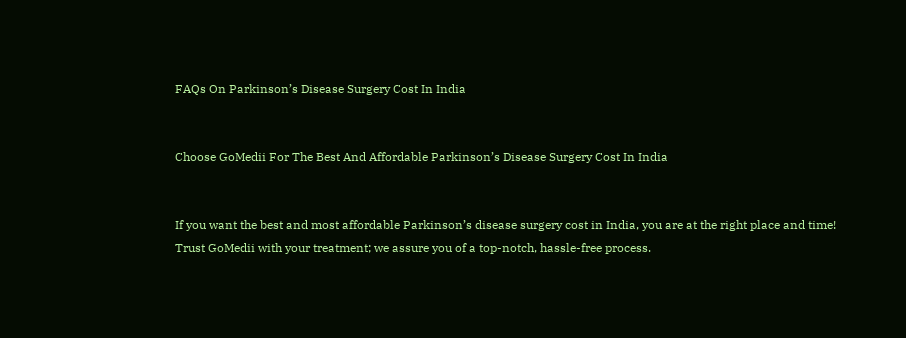FAQs On Parkinson’s Disease Surgery Cost In India


Choose GoMedii For The Best And Affordable Parkinson’s Disease Surgery Cost In India


If you want the best and most affordable Parkinson’s disease surgery cost in India, you are at the right place and time! Trust GoMedii with your treatment; we assure you of a top-notch, hassle-free process.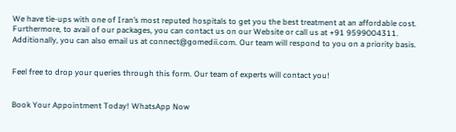We have tie-ups with one of Iran’s most reputed hospitals to get you the best treatment at an affordable cost. Furthermore, to avail of our packages, you can contact us on our Website or call us at +91 9599004311. Additionally, you can also email us at connect@gomedii.com. Our team will respond to you on a priority basis.


Feel free to drop your queries through this form. Our team of experts will contact you!


Book Your Appointment Today! WhatsApp Now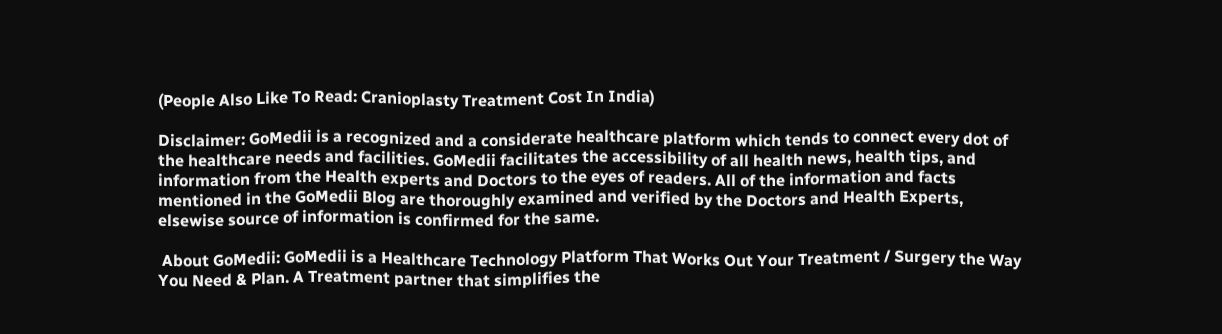(People Also Like To Read: Cranioplasty Treatment Cost In India)

Disclaimer: GoMedii is a recognized and a considerate healthcare platform which tends to connect every dot of the healthcare needs and facilities. GoMedii facilitates the accessibility of all health news, health tips, and information from the Health experts and Doctors to the eyes of readers. All of the information and facts mentioned in the GoMedii Blog are thoroughly examined and verified by the Doctors and Health Experts, elsewise source of information is confirmed for the same.

 About GoMedii: GoMedii is a Healthcare Technology Platform That Works Out Your Treatment / Surgery the Way You Need & Plan. A Treatment partner that simplifies the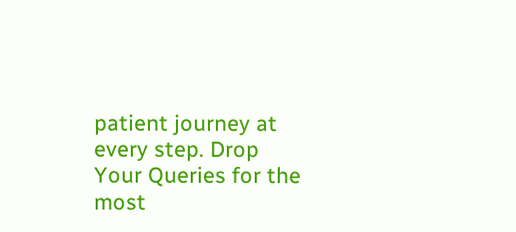patient journey at every step. Drop Your Queries for the most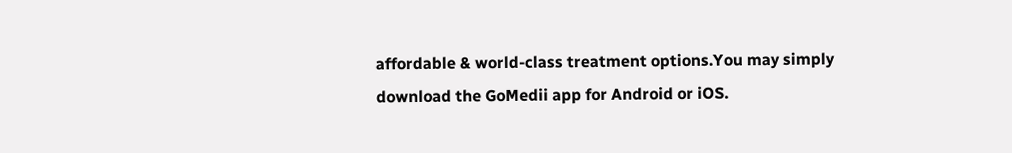affordable & world-class treatment options.You may simply download the GoMedii app for Android or iOS.